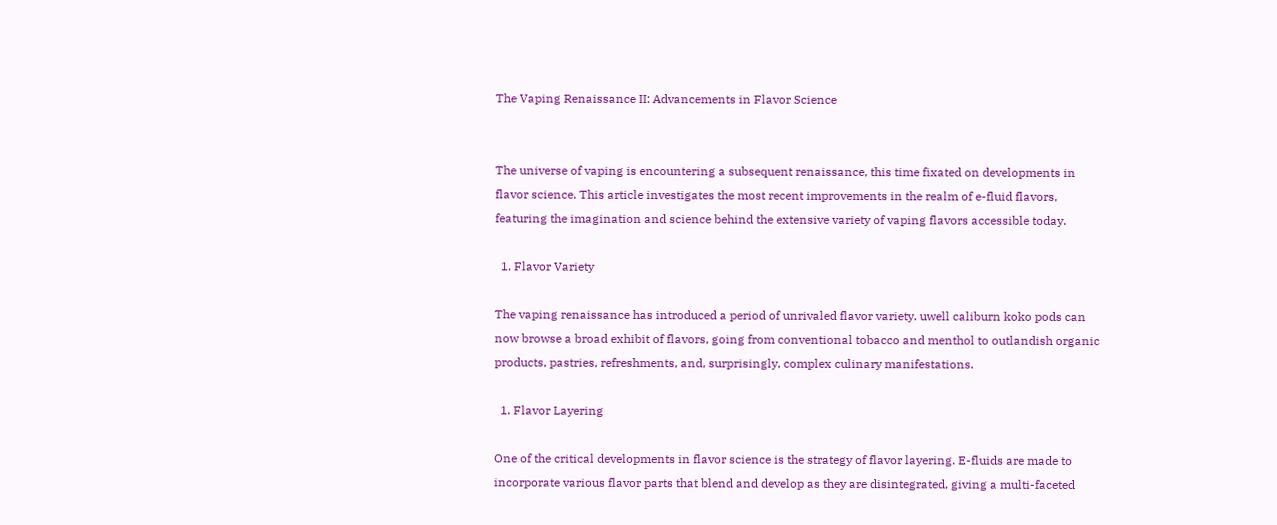The Vaping Renaissance II: Advancements in Flavor Science


The universe of vaping is encountering a subsequent renaissance, this time fixated on developments in flavor science. This article investigates the most recent improvements in the realm of e-fluid flavors, featuring the imagination and science behind the extensive variety of vaping flavors accessible today.

  1. Flavor Variety

The vaping renaissance has introduced a period of unrivaled flavor variety. uwell caliburn koko pods can now browse a broad exhibit of flavors, going from conventional tobacco and menthol to outlandish organic products, pastries, refreshments, and, surprisingly, complex culinary manifestations.

  1. Flavor Layering

One of the critical developments in flavor science is the strategy of flavor layering. E-fluids are made to incorporate various flavor parts that blend and develop as they are disintegrated, giving a multi-faceted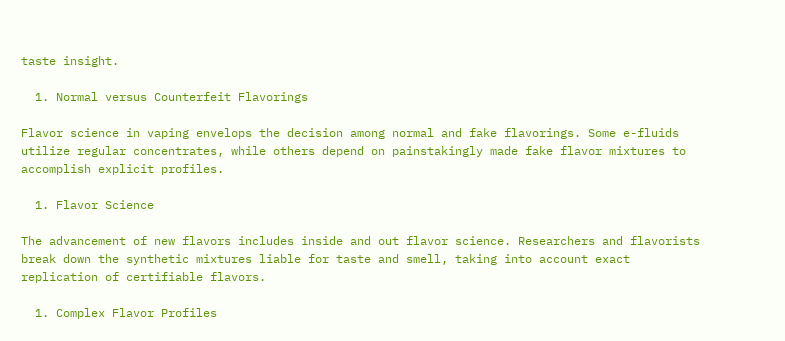taste insight.

  1. Normal versus Counterfeit Flavorings

Flavor science in vaping envelops the decision among normal and fake flavorings. Some e-fluids utilize regular concentrates, while others depend on painstakingly made fake flavor mixtures to accomplish explicit profiles.

  1. Flavor Science

The advancement of new flavors includes inside and out flavor science. Researchers and flavorists break down the synthetic mixtures liable for taste and smell, taking into account exact replication of certifiable flavors.

  1. Complex Flavor Profiles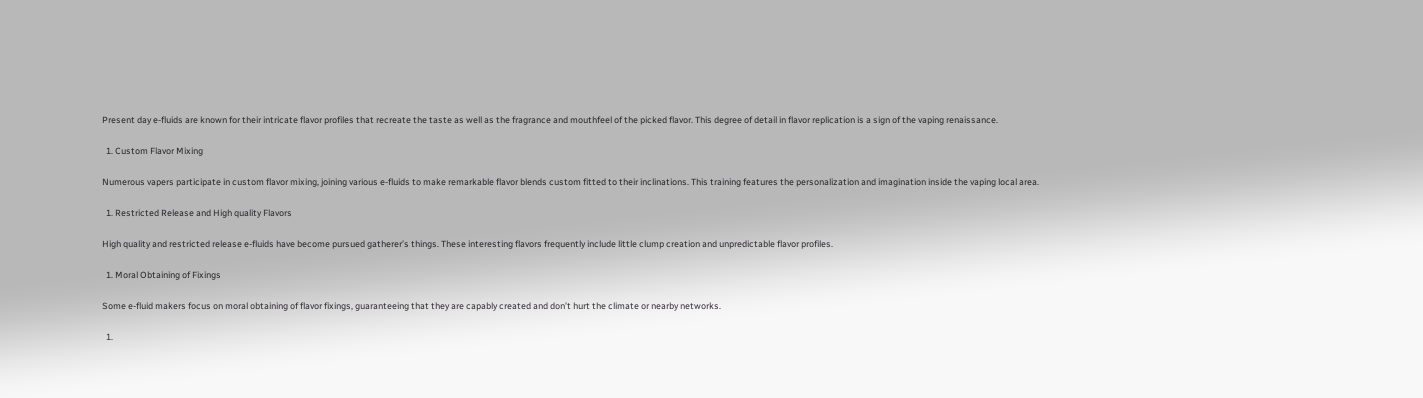Present day e-fluids are known for their intricate flavor profiles that recreate the taste as well as the fragrance and mouthfeel of the picked flavor. This degree of detail in flavor replication is a sign of the vaping renaissance.

  1. Custom Flavor Mixing

Numerous vapers participate in custom flavor mixing, joining various e-fluids to make remarkable flavor blends custom fitted to their inclinations. This training features the personalization and imagination inside the vaping local area.

  1. Restricted Release and High quality Flavors

High quality and restricted release e-fluids have become pursued gatherer’s things. These interesting flavors frequently include little clump creation and unpredictable flavor profiles.

  1. Moral Obtaining of Fixings

Some e-fluid makers focus on moral obtaining of flavor fixings, guaranteeing that they are capably created and don’t hurt the climate or nearby networks.

  1.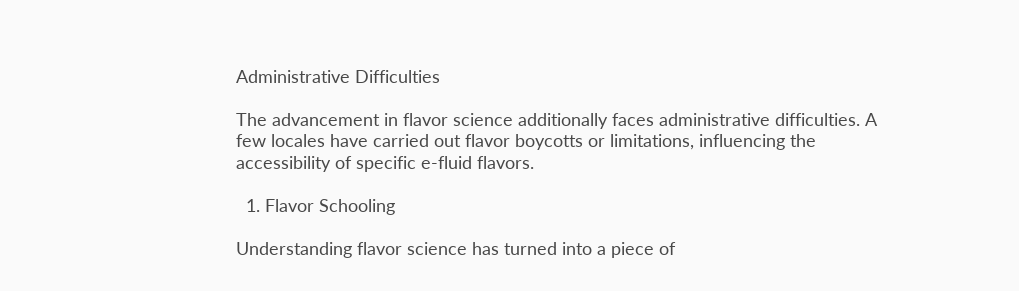Administrative Difficulties

The advancement in flavor science additionally faces administrative difficulties. A few locales have carried out flavor boycotts or limitations, influencing the accessibility of specific e-fluid flavors.

  1. Flavor Schooling

Understanding flavor science has turned into a piece of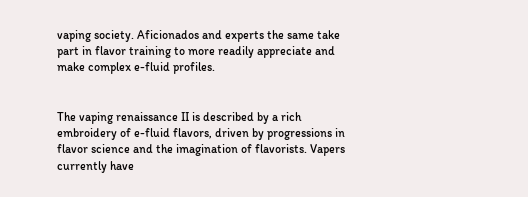vaping society. Aficionados and experts the same take part in flavor training to more readily appreciate and make complex e-fluid profiles.


The vaping renaissance II is described by a rich embroidery of e-fluid flavors, driven by progressions in flavor science and the imagination of flavorists. Vapers currently have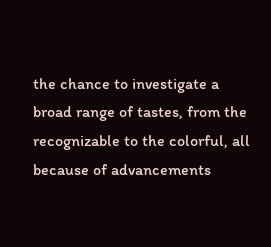the chance to investigate a broad range of tastes, from the recognizable to the colorful, all because of advancements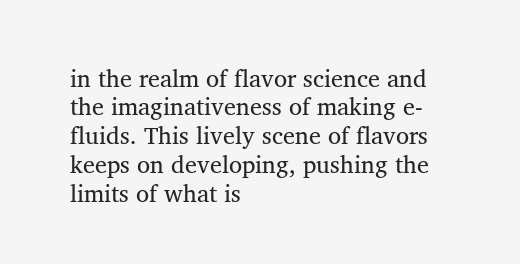in the realm of flavor science and the imaginativeness of making e-fluids. This lively scene of flavors keeps on developing, pushing the limits of what is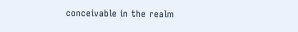conceivable in the realm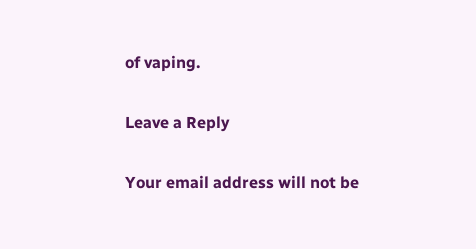of vaping.

Leave a Reply

Your email address will not be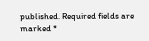published. Required fields are marked *